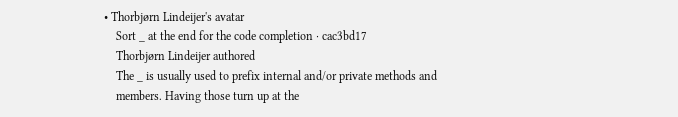• Thorbjørn Lindeijer's avatar
    Sort _ at the end for the code completion · cac3bd17
    Thorbjørn Lindeijer authored
    The _ is usually used to prefix internal and/or private methods and
    members. Having those turn up at the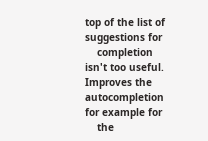top of the list of suggestions for
    completion isn't too useful. Improves the autocompletion for example for
    the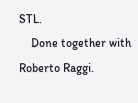STL.
    Done together with Roberto Raggi.